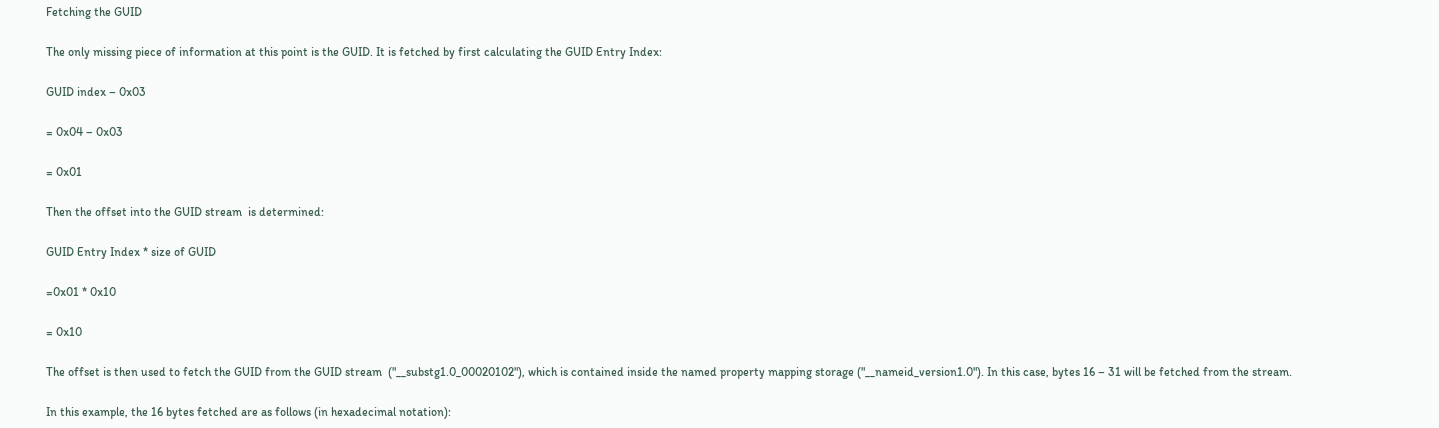Fetching the GUID

The only missing piece of information at this point is the GUID. It is fetched by first calculating the GUID Entry Index:

GUID index – 0x03

= 0x04 – 0x03

= 0x01

Then the offset into the GUID stream  is determined:

GUID Entry Index * size of GUID

=0x01 * 0x10

= 0x10

The offset is then used to fetch the GUID from the GUID stream  ("__substg1.0_00020102"), which is contained inside the named property mapping storage ("__nameid_version1.0"). In this case, bytes 16 – 31 will be fetched from the stream.

In this example, the 16 bytes fetched are as follows (in hexadecimal notation):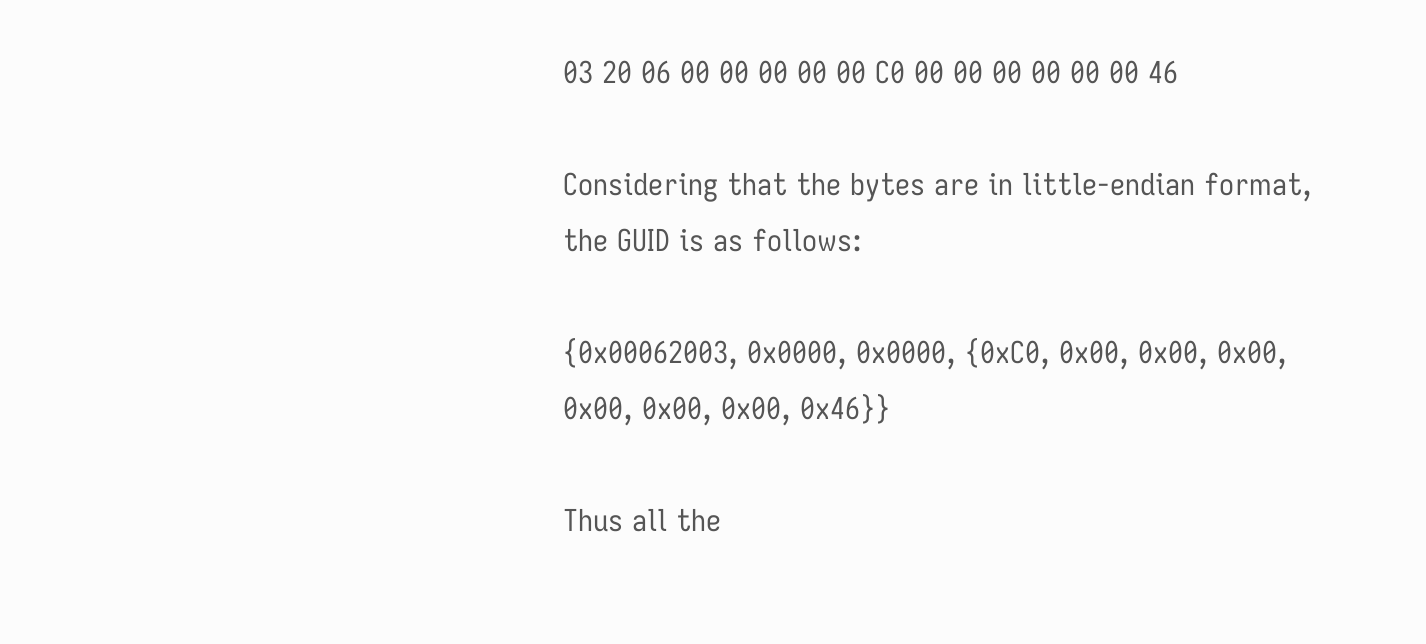03 20 06 00 00 00 00 00 C0 00 00 00 00 00 00 46

Considering that the bytes are in little-endian format, the GUID is as follows:

{0x00062003, 0x0000, 0x0000, {0xC0, 0x00, 0x00, 0x00, 0x00, 0x00, 0x00, 0x46}}

Thus all the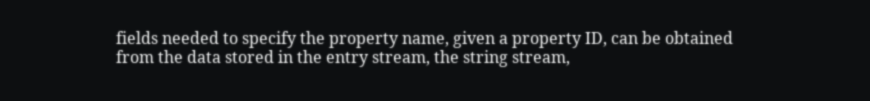fields needed to specify the property name, given a property ID, can be obtained from the data stored in the entry stream, the string stream,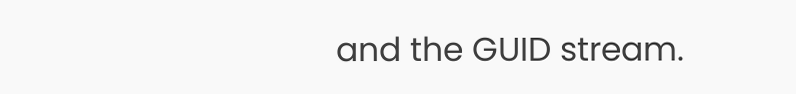and the GUID stream.